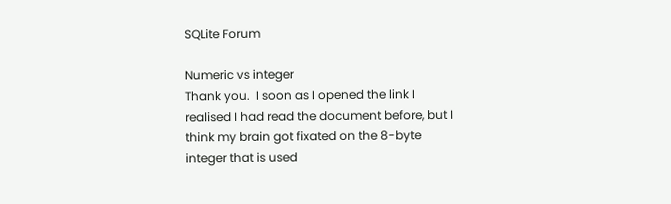SQLite Forum

Numeric vs integer
Thank you.  I soon as I opened the link I realised I had read the document before, but I think my brain got fixated on the 8-byte integer that is used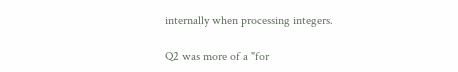internally when processing integers.

Q2 was more of a "for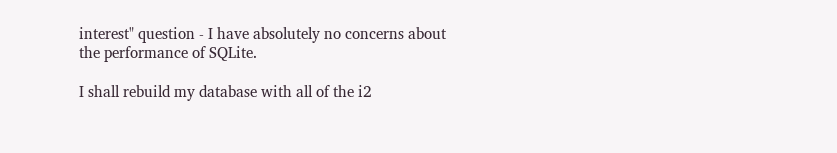interest" question - I have absolutely no concerns about the performance of SQLite.

I shall rebuild my database with all of the i2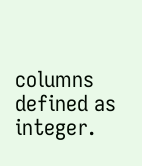columns defined as integer.